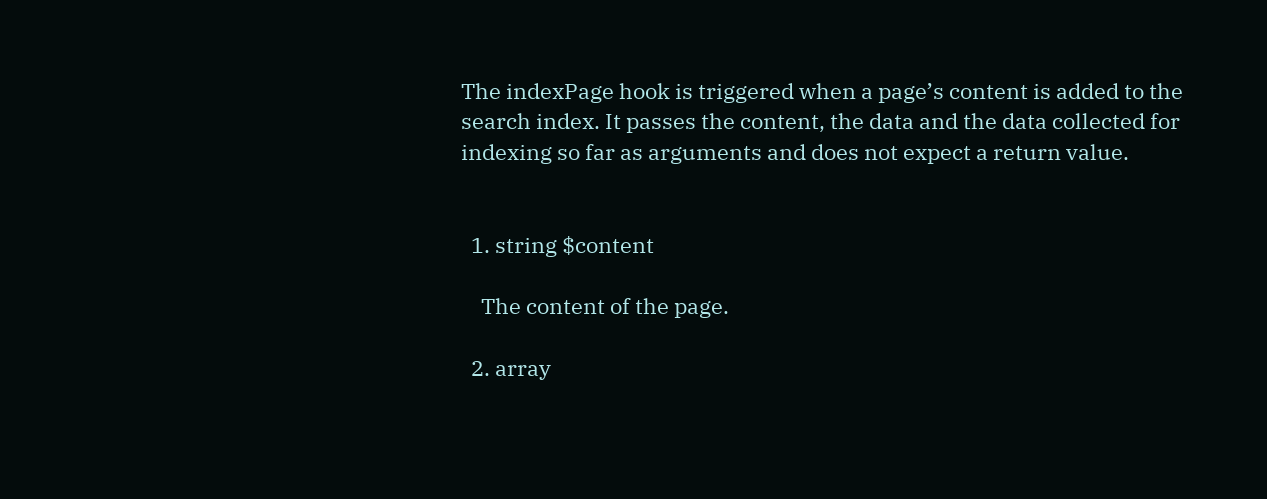The indexPage hook is triggered when a page’s content is added to the search index. It passes the content, the data and the data collected for indexing so far as arguments and does not expect a return value.


  1. string $content

    The content of the page.

  2. array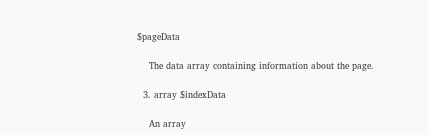$pageData

    The data array containing information about the page.

  3. array $indexData

    An array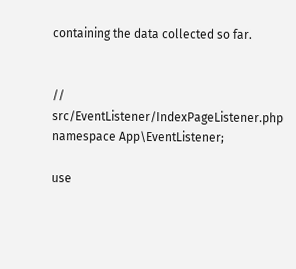containing the data collected so far.


// src/EventListener/IndexPageListener.php
namespace App\EventListener;

use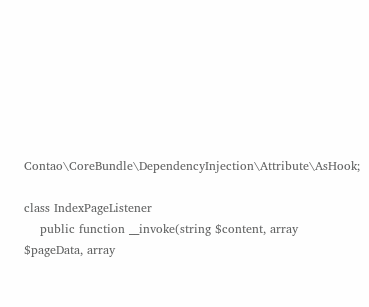Contao\CoreBundle\DependencyInjection\Attribute\AsHook;

class IndexPageListener
    public function __invoke(string $content, array $pageData, array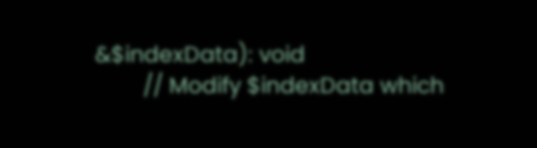&$indexData): void
        // Modify $indexData which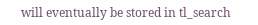will eventually be stored in tl_search